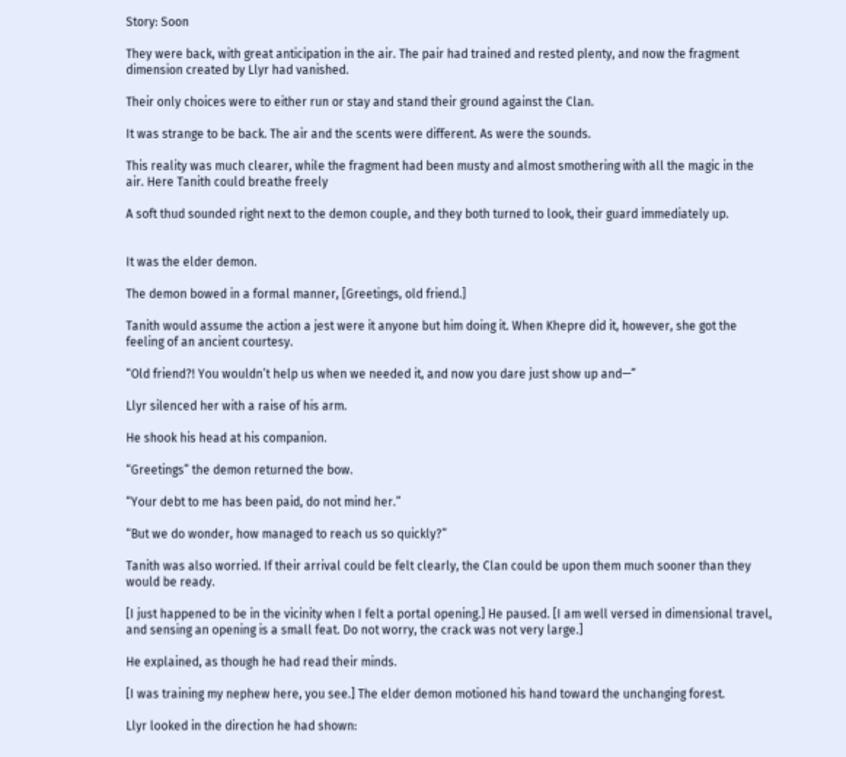Story: Soon

They were back, with great anticipation in the air. The pair had trained and rested plenty, and now the fragment dimension created by Llyr had vanished.

Their only choices were to either run or stay and stand their ground against the Clan.

It was strange to be back. The air and the scents were different. As were the sounds.

This reality was much clearer, while the fragment had been musty and almost smothering with all the magic in the air. Here Tanith could breathe freely

A soft thud sounded right next to the demon couple, and they both turned to look, their guard immediately up.


It was the elder demon.

The demon bowed in a formal manner, [Greetings, old friend.]

Tanith would assume the action a jest were it anyone but him doing it. When Khepre did it, however, she got the feeling of an ancient courtesy.

“Old friend?! You wouldn’t help us when we needed it, and now you dare just show up and—”

Llyr silenced her with a raise of his arm.

He shook his head at his companion.

“Greetings” the demon returned the bow.

“Your debt to me has been paid, do not mind her.”

“But we do wonder, how managed to reach us so quickly?”

Tanith was also worried. If their arrival could be felt clearly, the Clan could be upon them much sooner than they would be ready.

[I just happened to be in the vicinity when I felt a portal opening.] He paused. [I am well versed in dimensional travel, and sensing an opening is a small feat. Do not worry, the crack was not very large.]

He explained, as though he had read their minds.

[I was training my nephew here, you see.] The elder demon motioned his hand toward the unchanging forest.

Llyr looked in the direction he had shown: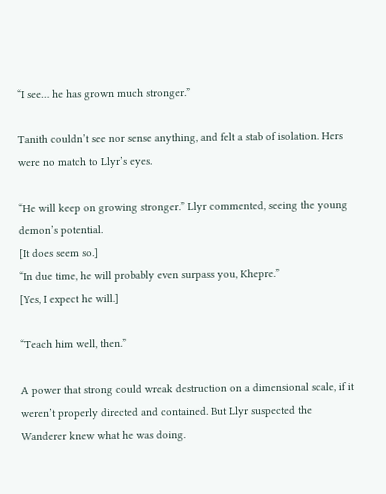“I see… he has grown much stronger.”

Tanith couldn’t see nor sense anything, and felt a stab of isolation. Hers were no match to Llyr’s eyes.

“He will keep on growing stronger.” Llyr commented, seeing the young demon’s potential.
[It does seem so.]
“In due time, he will probably even surpass you, Khepre.”
[Yes, I expect he will.]

“Teach him well, then.”

A power that strong could wreak destruction on a dimensional scale, if it weren’t properly directed and contained. But Llyr suspected the Wanderer knew what he was doing.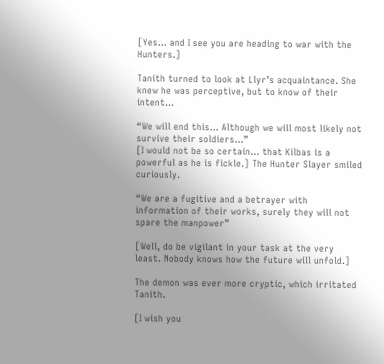[Yes… and I see you are heading to war with the Hunters.]

Tanith turned to look at Llyr’s acquaintance. She knew he was perceptive, but to know of their intent…

“We will end this… Although we will most likely not survive their soldiers…”
[I would not be so certain… that Kilbas is a powerful as he is fickle.] The Hunter Slayer smiled curiously.

“We are a fugitive and a betrayer with information of their works, surely they will not spare the manpower”

[Well, do be vigilant in your task at the very least. Nobody knows how the future will unfold.]

The demon was ever more cryptic, which irritated Tanith.

[I wish you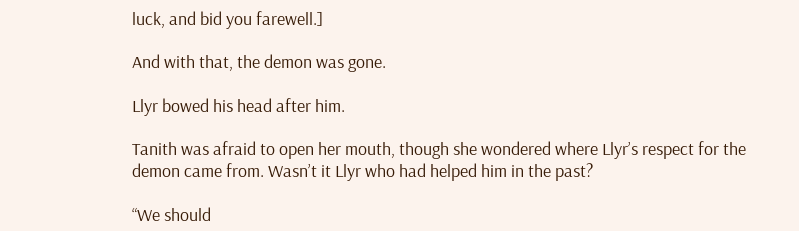luck, and bid you farewell.]

And with that, the demon was gone.

Llyr bowed his head after him.

Tanith was afraid to open her mouth, though she wondered where Llyr’s respect for the demon came from. Wasn’t it Llyr who had helped him in the past?

“We should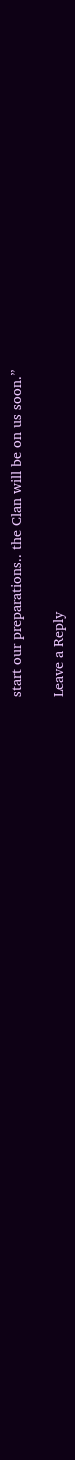start our preparations.. the Clan will be on us soon.”

Leave a Reply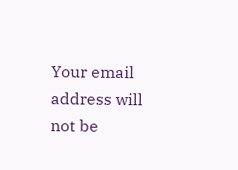Your email address will not be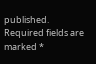published. Required fields are marked *